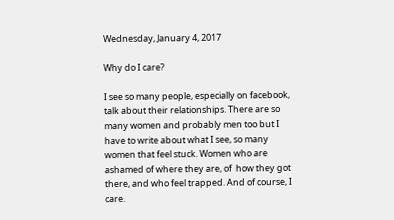Wednesday, January 4, 2017

Why do I care?

I see so many people, especially on facebook, talk about their relationships. There are so many women and probably men too but I have to write about what I see, so many women that feel stuck. Women who are ashamed of where they are, of  how they got there, and who feel trapped. And of course, I care.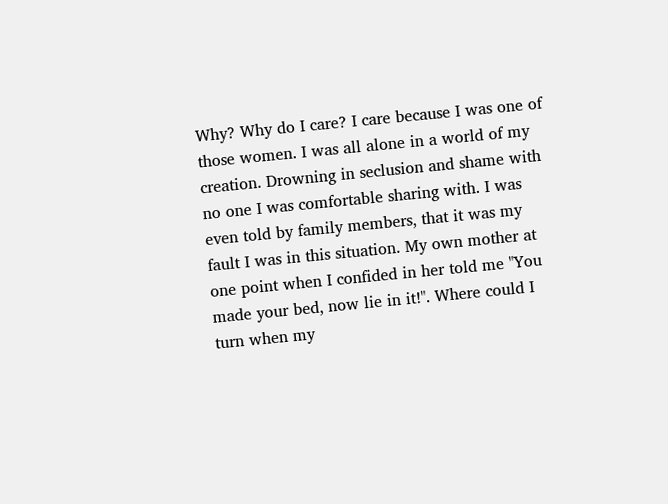Why? Why do I care? I care because I was one of those women. I was all alone in a world of my creation. Drowning in seclusion and shame with no one I was comfortable sharing with. I was even told by family members, that it was my fault I was in this situation. My own mother at one point when I confided in her told me "You made your bed, now lie in it!". Where could I turn when my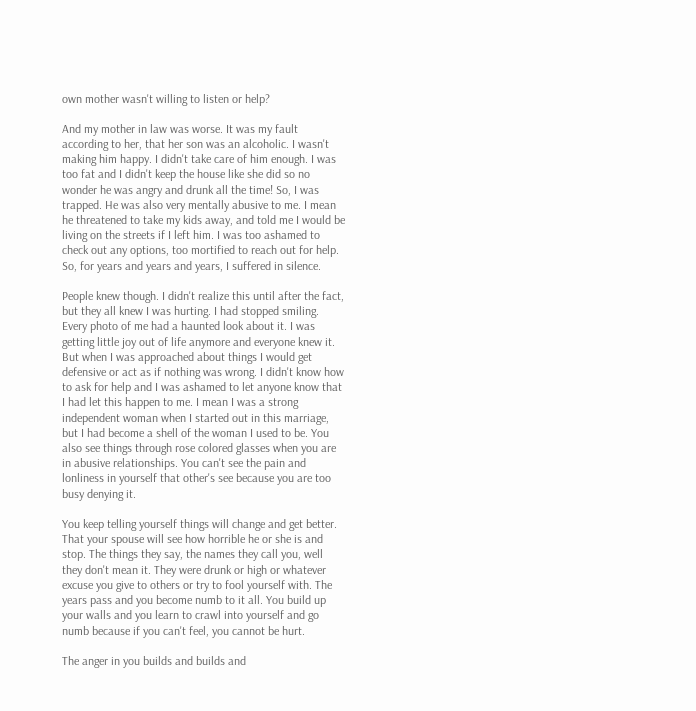own mother wasn't willing to listen or help?

And my mother in law was worse. It was my fault according to her, that her son was an alcoholic. I wasn't making him happy. I didn't take care of him enough. I was too fat and I didn't keep the house like she did so no wonder he was angry and drunk all the time! So, I was trapped. He was also very mentally abusive to me. I mean he threatened to take my kids away, and told me I would be living on the streets if I left him. I was too ashamed to check out any options, too mortified to reach out for help. So, for years and years and years, I suffered in silence.

People knew though. I didn't realize this until after the fact, but they all knew I was hurting. I had stopped smiling. Every photo of me had a haunted look about it. I was getting little joy out of life anymore and everyone knew it. But when I was approached about things I would get defensive or act as if nothing was wrong. I didn't know how to ask for help and I was ashamed to let anyone know that I had let this happen to me. I mean I was a strong independent woman when I started out in this marriage, but I had become a shell of the woman I used to be. You also see things through rose colored glasses when you are in abusive relationships. You can't see the pain and lonliness in yourself that other's see because you are too busy denying it.

You keep telling yourself things will change and get better. That your spouse will see how horrible he or she is and stop. The things they say, the names they call you, well they don't mean it. They were drunk or high or whatever excuse you give to others or try to fool yourself with. The years pass and you become numb to it all. You build up your walls and you learn to crawl into yourself and go numb because if you can't feel, you cannot be hurt.

The anger in you builds and builds and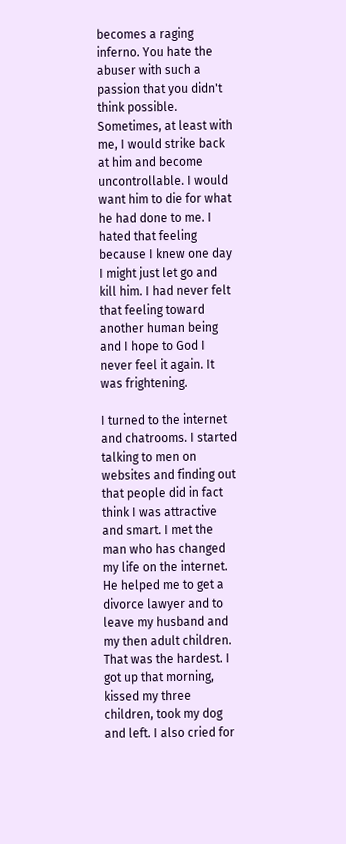becomes a raging inferno. You hate the abuser with such a passion that you didn't think possible. Sometimes, at least with me, I would strike back at him and become uncontrollable. I would want him to die for what he had done to me. I hated that feeling because I knew one day I might just let go and kill him. I had never felt that feeling toward another human being and I hope to God I never feel it again. It was frightening.

I turned to the internet and chatrooms. I started talking to men on websites and finding out that people did in fact think I was attractive and smart. I met the man who has changed my life on the internet. He helped me to get a divorce lawyer and to leave my husband and my then adult children. That was the hardest. I got up that morning, kissed my three children, took my dog and left. I also cried for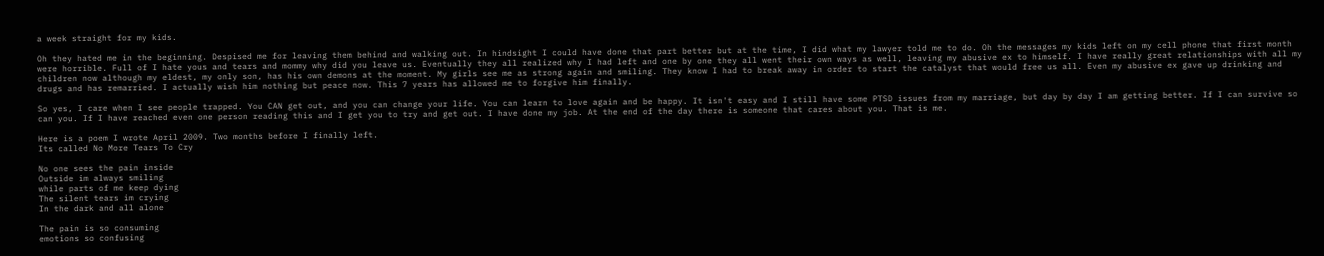a week straight for my kids.

Oh they hated me in the beginning. Despised me for leaving them behind and walking out. In hindsight I could have done that part better but at the time, I did what my lawyer told me to do. Oh the messages my kids left on my cell phone that first month were horrible. Full of I hate yous and tears and mommy why did you leave us. Eventually they all realized why I had left and one by one they all went their own ways as well, leaving my abusive ex to himself. I have really great relationships with all my children now although my eldest, my only son, has his own demons at the moment. My girls see me as strong again and smiling. They know I had to break away in order to start the catalyst that would free us all. Even my abusive ex gave up drinking and drugs and has remarried. I actually wish him nothing but peace now. This 7 years has allowed me to forgive him finally.

So yes, I care when I see people trapped. You CAN get out, and you can change your life. You can learn to love again and be happy. It isn't easy and I still have some PTSD issues from my marriage, but day by day I am getting better. If I can survive so can you. If I have reached even one person reading this and I get you to try and get out. I have done my job. At the end of the day there is someone that cares about you. That is me.

Here is a poem I wrote April 2009. Two months before I finally left.
Its called No More Tears To Cry

No one sees the pain inside
Outside im always smiling
while parts of me keep dying
The silent tears im crying
In the dark and all alone

The pain is so consuming
emotions so confusing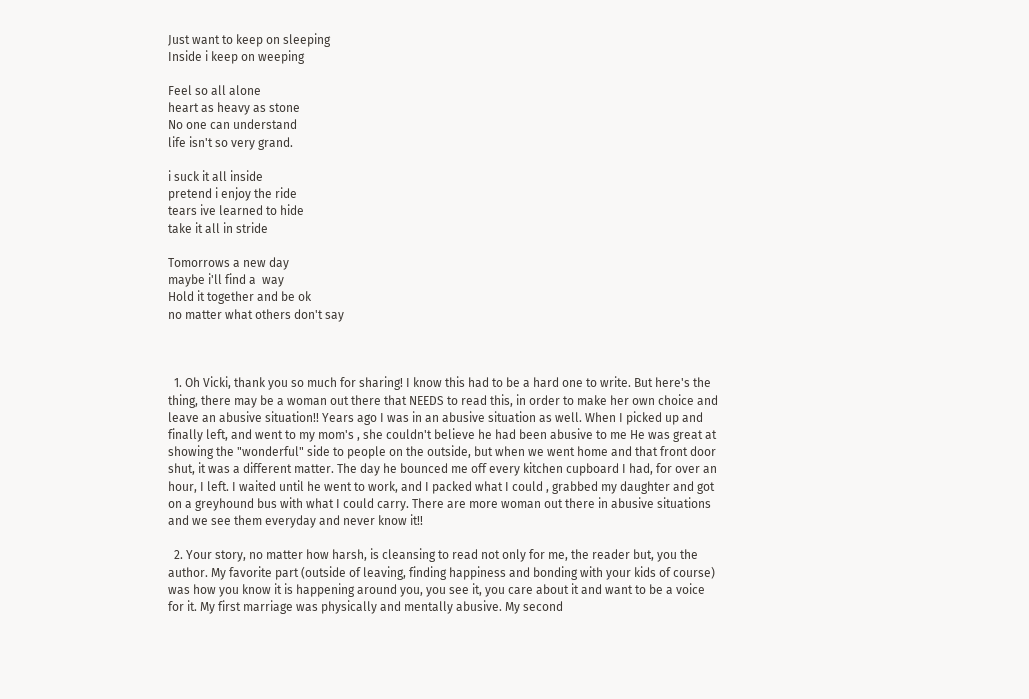Just want to keep on sleeping
Inside i keep on weeping

Feel so all alone
heart as heavy as stone
No one can understand
life isn't so very grand.

i suck it all inside
pretend i enjoy the ride
tears ive learned to hide
take it all in stride

Tomorrows a new day
maybe i'll find a  way
Hold it together and be ok
no matter what others don't say



  1. Oh Vicki, thank you so much for sharing! I know this had to be a hard one to write. But here's the thing, there may be a woman out there that NEEDS to read this, in order to make her own choice and leave an abusive situation!! Years ago I was in an abusive situation as well. When I picked up and finally left, and went to my mom's , she couldn't believe he had been abusive to me He was great at showing the "wonderful" side to people on the outside, but when we went home and that front door shut, it was a different matter. The day he bounced me off every kitchen cupboard I had, for over an hour, I left. I waited until he went to work, and I packed what I could , grabbed my daughter and got on a greyhound bus with what I could carry. There are more woman out there in abusive situations and we see them everyday and never know it!!

  2. Your story, no matter how harsh, is cleansing to read not only for me, the reader but, you the author. My favorite part (outside of leaving, finding happiness and bonding with your kids of course) was how you know it is happening around you, you see it, you care about it and want to be a voice for it. My first marriage was physically and mentally abusive. My second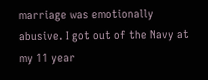marriage was emotionally abusive. I got out of the Navy at my 11 year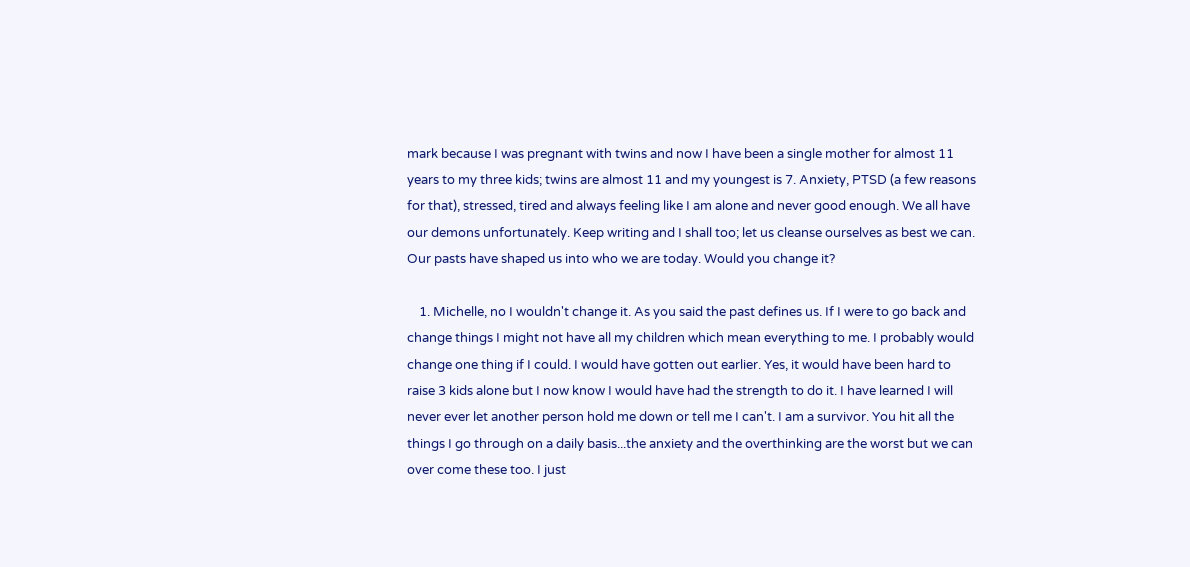mark because I was pregnant with twins and now I have been a single mother for almost 11 years to my three kids; twins are almost 11 and my youngest is 7. Anxiety, PTSD (a few reasons for that), stressed, tired and always feeling like I am alone and never good enough. We all have our demons unfortunately. Keep writing and I shall too; let us cleanse ourselves as best we can. Our pasts have shaped us into who we are today. Would you change it?

    1. Michelle, no I wouldn't change it. As you said the past defines us. If I were to go back and change things I might not have all my children which mean everything to me. I probably would change one thing if I could. I would have gotten out earlier. Yes, it would have been hard to raise 3 kids alone but I now know I would have had the strength to do it. I have learned I will never ever let another person hold me down or tell me I can't. I am a survivor. You hit all the things I go through on a daily basis...the anxiety and the overthinking are the worst but we can over come these too. I just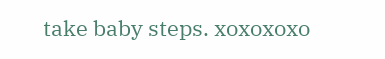take baby steps. xoxoxoxo